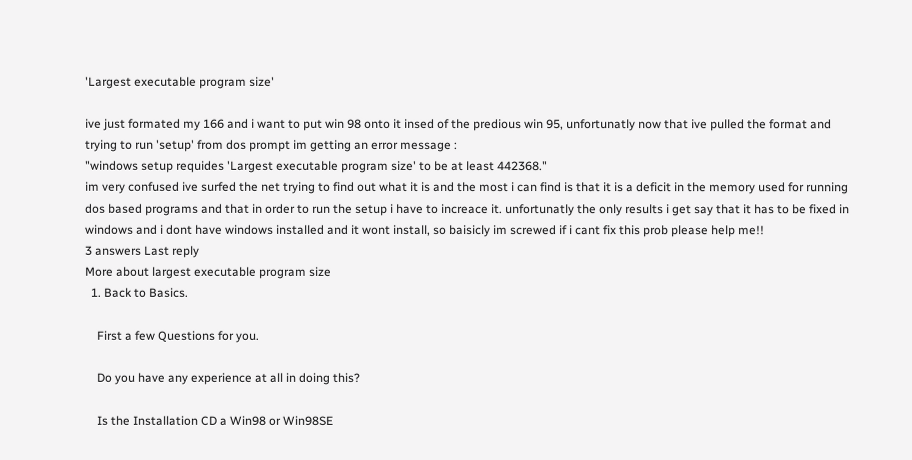'Largest executable program size'

ive just formated my 166 and i want to put win 98 onto it insed of the predious win 95, unfortunatly now that ive pulled the format and trying to run 'setup' from dos prompt im getting an error message :
"windows setup requides 'Largest executable program size' to be at least 442368."
im very confused ive surfed the net trying to find out what it is and the most i can find is that it is a deficit in the memory used for running dos based programs and that in order to run the setup i have to increace it. unfortunatly the only results i get say that it has to be fixed in windows and i dont have windows installed and it wont install, so baisicly im screwed if i cant fix this prob please help me!!
3 answers Last reply
More about largest executable program size
  1. Back to Basics.

    First a few Questions for you.

    Do you have any experience at all in doing this?

    Is the Installation CD a Win98 or Win98SE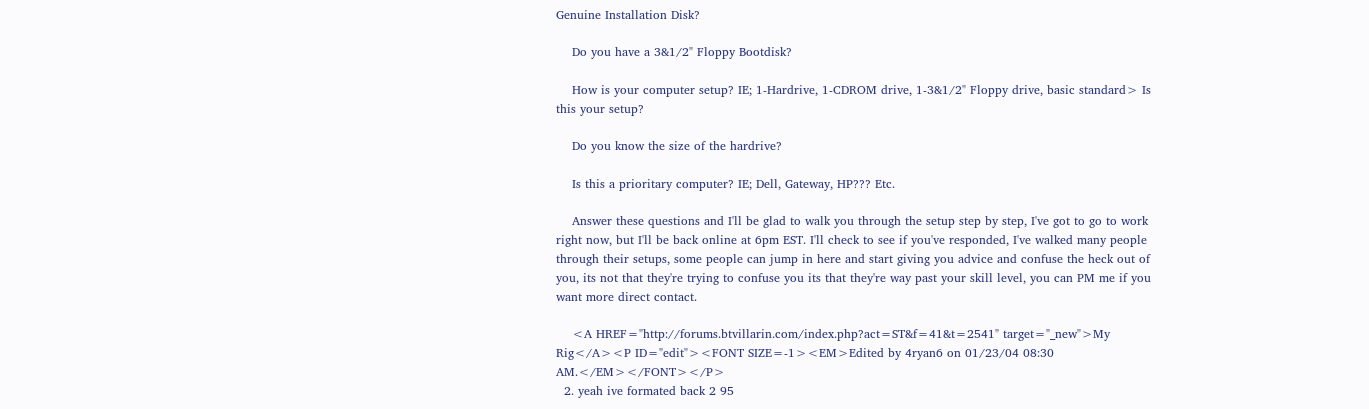Genuine Installation Disk?

    Do you have a 3&1/2" Floppy Bootdisk?

    How is your computer setup? IE; 1-Hardrive, 1-CDROM drive, 1-3&1/2" Floppy drive, basic standard> Is this your setup?

    Do you know the size of the hardrive?

    Is this a prioritary computer? IE; Dell, Gateway, HP??? Etc.

    Answer these questions and I'll be glad to walk you through the setup step by step, I've got to go to work right now, but I'll be back online at 6pm EST. I'll check to see if you've responded, I've walked many people through their setups, some people can jump in here and start giving you advice and confuse the heck out of you, its not that they're trying to confuse you its that they're way past your skill level, you can PM me if you want more direct contact.

    <A HREF="http://forums.btvillarin.com/index.php?act=ST&f=41&t=2541" target="_new">My Rig</A><P ID="edit"><FONT SIZE=-1><EM>Edited by 4ryan6 on 01/23/04 08:30 AM.</EM></FONT></P>
  2. yeah ive formated back 2 95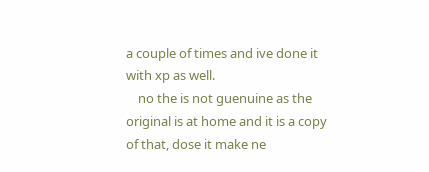a couple of times and ive done it with xp as well.
    no the is not guenuine as the original is at home and it is a copy of that, dose it make ne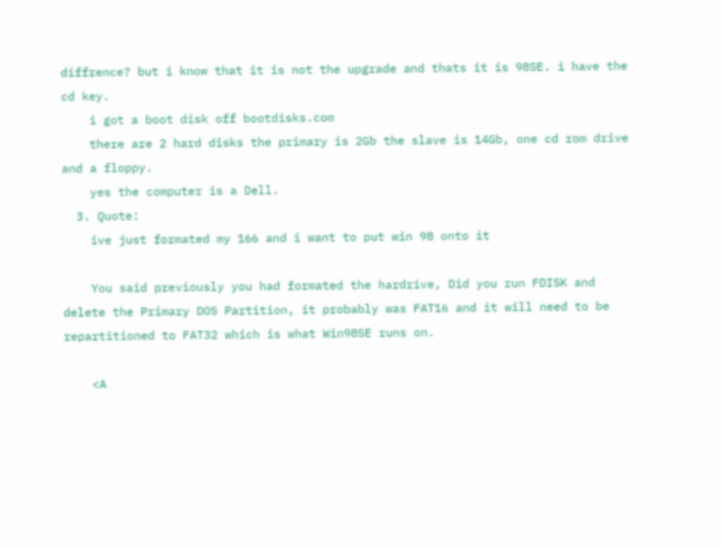diffrence? but i know that it is not the upgrade and thats it is 98SE. i have the cd key.
    i got a boot disk off bootdisks.com
    there are 2 hard disks the primary is 2Gb the slave is 14Gb, one cd rom drive and a floppy.
    yes the computer is a Dell.
  3. Quote:
    ive just formated my 166 and i want to put win 98 onto it

    You said previously you had formated the hardrive, Did you run FDISK and delete the Primary DOS Partition, it probably was FAT16 and it will need to be repartitioned to FAT32 which is what Win98SE runs on.

    <A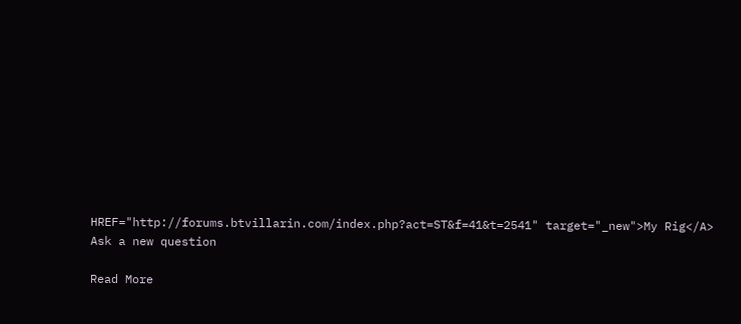HREF="http://forums.btvillarin.com/index.php?act=ST&f=41&t=2541" target="_new">My Rig</A>
Ask a new question

Read More